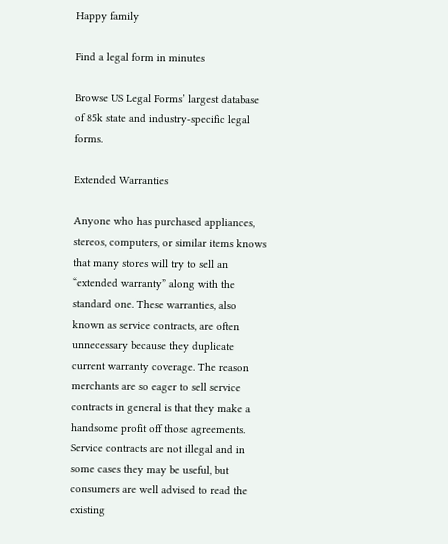Happy family

Find a legal form in minutes

Browse US Legal Forms’ largest database of 85k state and industry-specific legal forms.

Extended Warranties

Anyone who has purchased appliances, stereos, computers, or similar items knows that many stores will try to sell an “extended warranty” along with the standard one. These warranties, also known as service contracts, are often unnecessary because they duplicate current warranty coverage. The reason merchants are so eager to sell service contracts in general is that they make a handsome profit off those agreements. Service contracts are not illegal and in some cases they may be useful, but consumers are well advised to read the existing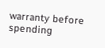warranty before spending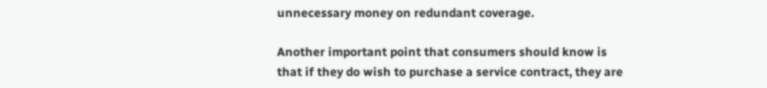unnecessary money on redundant coverage.

Another important point that consumers should know is that if they do wish to purchase a service contract, they are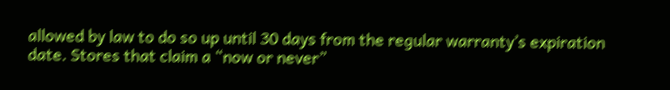allowed by law to do so up until 30 days from the regular warranty’s expiration date. Stores that claim a “now or never”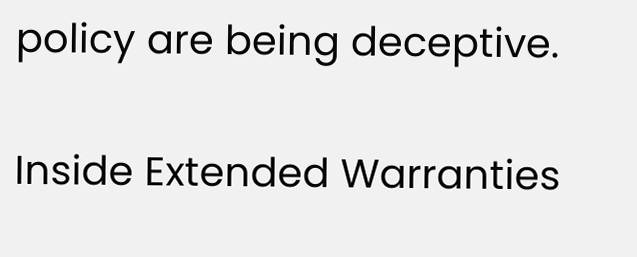policy are being deceptive.

Inside Extended Warranties